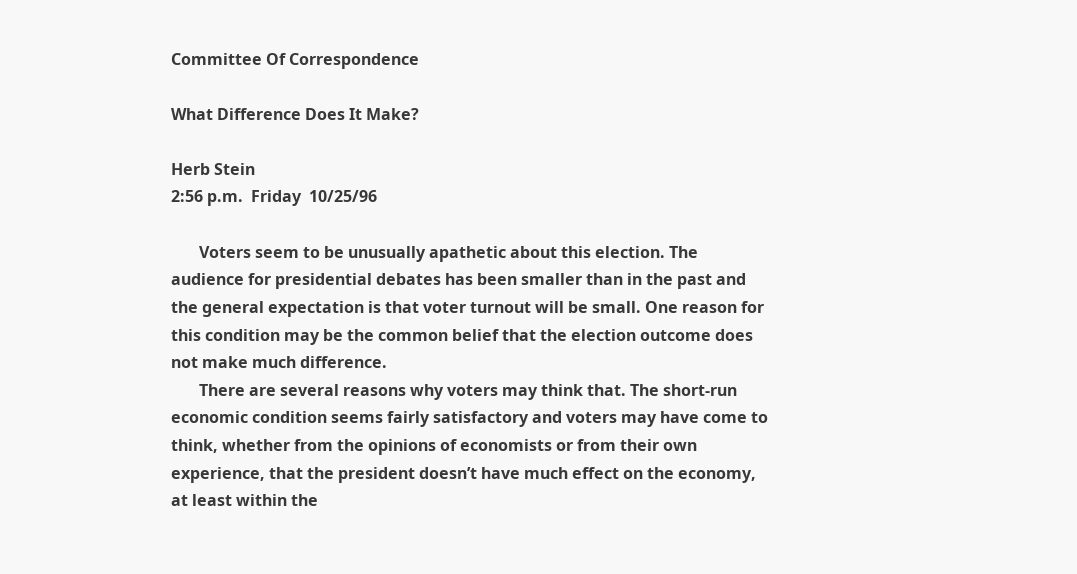Committee Of Correspondence

What Difference Does It Make?

Herb Stein
2:56 p.m.  Friday  10/25/96

       Voters seem to be unusually apathetic about this election. The audience for presidential debates has been smaller than in the past and the general expectation is that voter turnout will be small. One reason for this condition may be the common belief that the election outcome does not make much difference.
       There are several reasons why voters may think that. The short-run economic condition seems fairly satisfactory and voters may have come to think, whether from the opinions of economists or from their own experience, that the president doesn’t have much effect on the economy, at least within the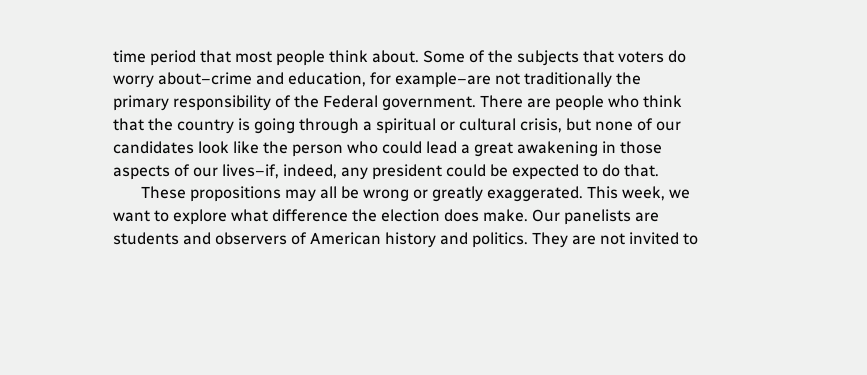time period that most people think about. Some of the subjects that voters do worry about–crime and education, for example–are not traditionally the primary responsibility of the Federal government. There are people who think that the country is going through a spiritual or cultural crisis, but none of our candidates look like the person who could lead a great awakening in those aspects of our lives–if, indeed, any president could be expected to do that.
       These propositions may all be wrong or greatly exaggerated. This week, we want to explore what difference the election does make. Our panelists are students and observers of American history and politics. They are not invited to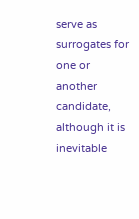serve as surrogates for one or another candidate, although it is inevitable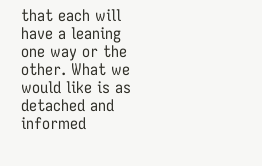that each will have a leaning one way or the other. What we would like is as detached and informed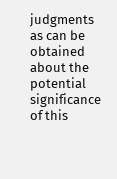judgments as can be obtained about the potential significance of this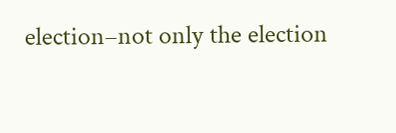election–not only the election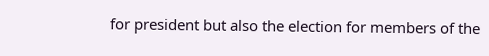for president but also the election for members of the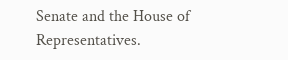Senate and the House of Representatives.